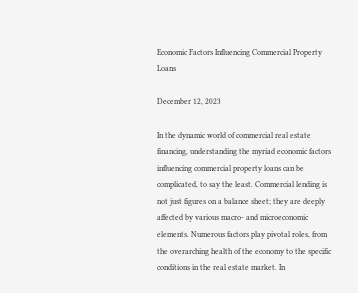Economic Factors Influencing Commercial Property Loans

December 12, 2023

In the dynamic world of commercial real estate financing, understanding the myriad economic factors influencing commercial property loans can be complicated, to say the least. Commercial lending is not just figures on a balance sheet; they are deeply affected by various macro- and microeconomic elements. Numerous factors play pivotal roles, from the overarching health of the economy to the specific conditions in the real estate market. In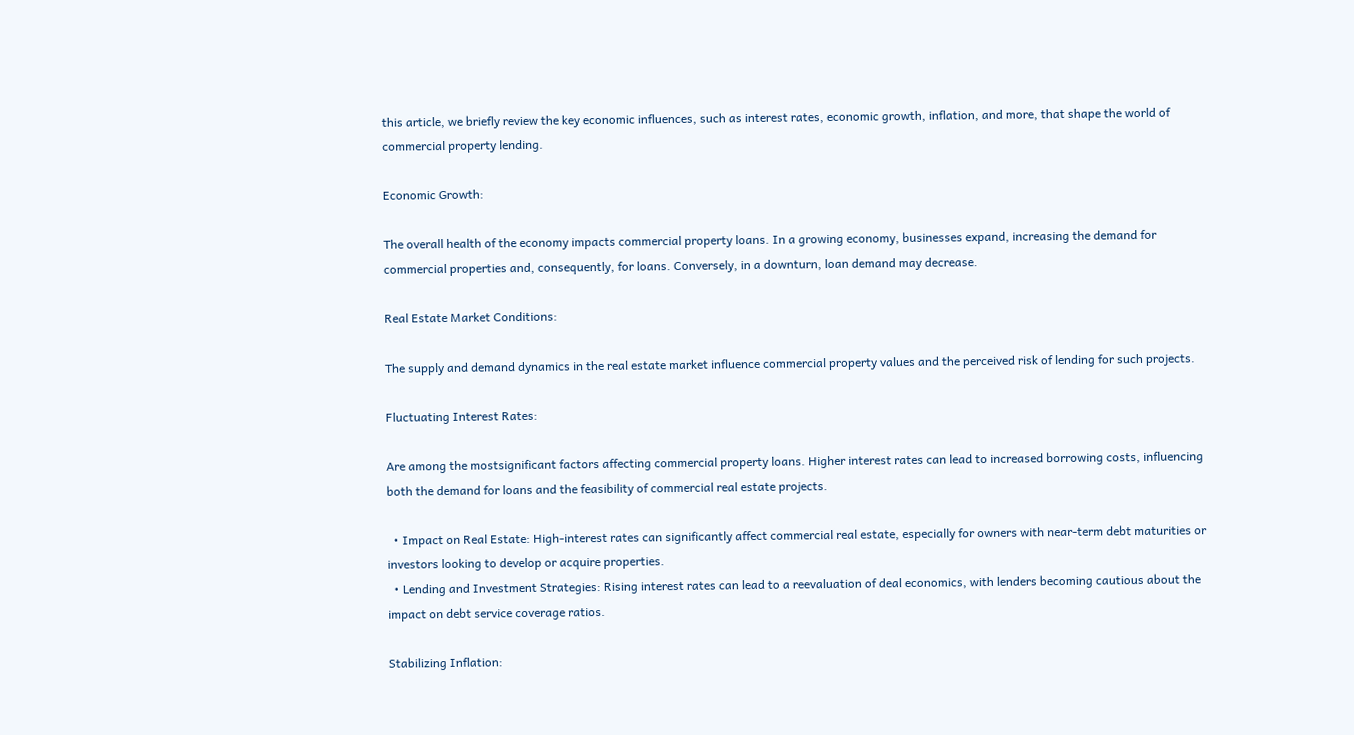this article, we briefly review the key economic influences, such as interest rates, economic growth, inflation, and more, that shape the world of commercial property lending.

Economic Growth:

The overall health of the economy impacts commercial property loans. In a growing economy, businesses expand, increasing the demand for commercial properties and, consequently, for loans. Conversely, in a downturn, loan demand may decrease.

Real Estate Market Conditions:

The supply and demand dynamics in the real estate market influence commercial property values and the perceived risk of lending for such projects.

Fluctuating Interest Rates:

Are among the mostsignificant factors affecting commercial property loans. Higher interest rates can lead to increased borrowing costs, influencing both the demand for loans and the feasibility of commercial real estate projects.

  • Impact on Real Estate: High-interest rates can significantly affect commercial real estate, especially for owners with near-term debt maturities or investors looking to develop or acquire properties.
  • Lending and Investment Strategies: Rising interest rates can lead to a reevaluation of deal economics, with lenders becoming cautious about the impact on debt service coverage ratios.

Stabilizing Inflation: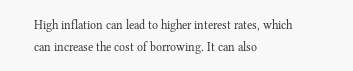High inflation can lead to higher interest rates, which can increase the cost of borrowing. It can also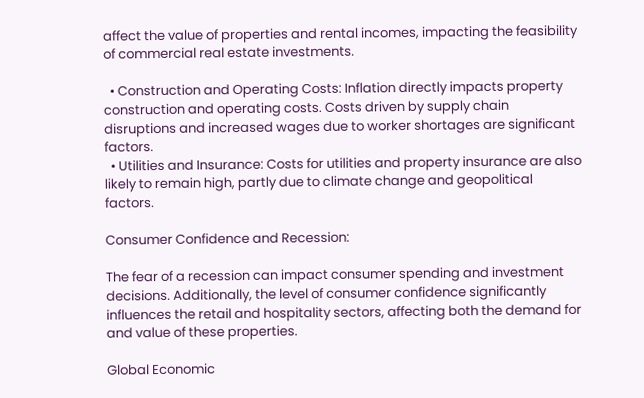affect the value of properties and rental incomes, impacting the feasibility of commercial real estate investments.

  • Construction and Operating Costs: Inflation directly impacts property construction and operating costs. Costs driven by supply chain disruptions and increased wages due to worker shortages are significant factors.
  • Utilities and Insurance: Costs for utilities and property insurance are also likely to remain high, partly due to climate change and geopolitical factors.

Consumer Confidence and Recession:

The fear of a recession can impact consumer spending and investment decisions. Additionally, the level of consumer confidence significantly influences the retail and hospitality sectors, affecting both the demand for and value of these properties.

Global Economic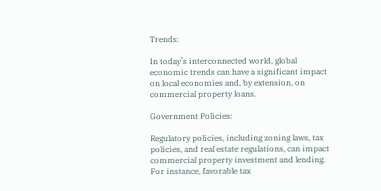Trends:

In today’s interconnected world, global economic trends can have a significant impact on local economies and, by extension, on commercial property loans.

Government Policies:

Regulatory policies, including zoning laws, tax policies, and real estate regulations, can impact commercial property investment and lending. For instance, favorable tax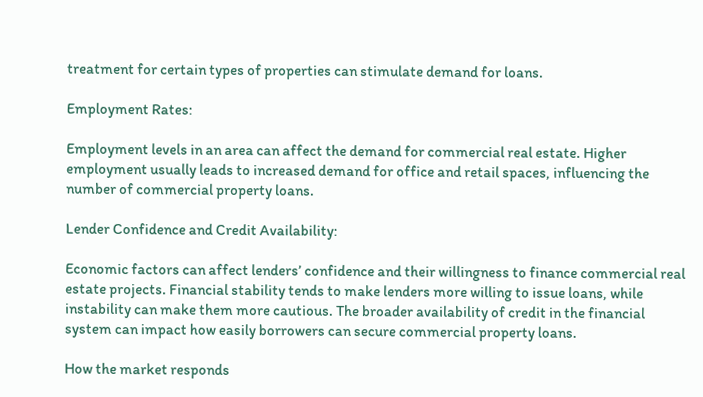treatment for certain types of properties can stimulate demand for loans.

Employment Rates:

Employment levels in an area can affect the demand for commercial real estate. Higher employment usually leads to increased demand for office and retail spaces, influencing the number of commercial property loans.

Lender Confidence and Credit Availability:

Economic factors can affect lenders’ confidence and their willingness to finance commercial real estate projects. Financial stability tends to make lenders more willing to issue loans, while instability can make them more cautious. The broader availability of credit in the financial system can impact how easily borrowers can secure commercial property loans.

How the market responds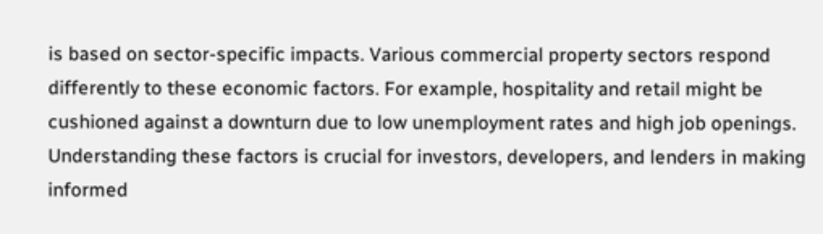is based on sector-specific impacts. Various commercial property sectors respond differently to these economic factors. For example, hospitality and retail might be cushioned against a downturn due to low unemployment rates and high job openings. Understanding these factors is crucial for investors, developers, and lenders in making informed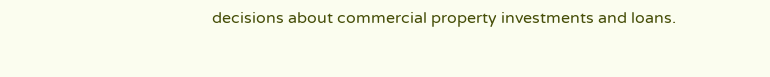decisions about commercial property investments and loans.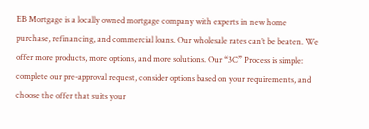EB Mortgage is a locally owned mortgage company with experts in new home purchase, refinancing, and commercial loans. Our wholesale rates can’t be beaten. We offer more products, more options, and more solutions. Our “3C” Process is simple: complete our pre-approval request, consider options based on your requirements, and choose the offer that suits your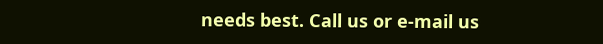needs best. Call us or e-mail us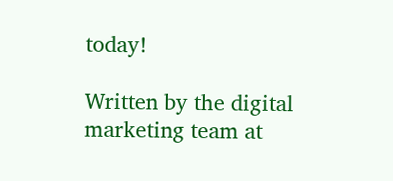today!

Written by the digital marketing team at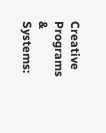Creative Programs & Systems: